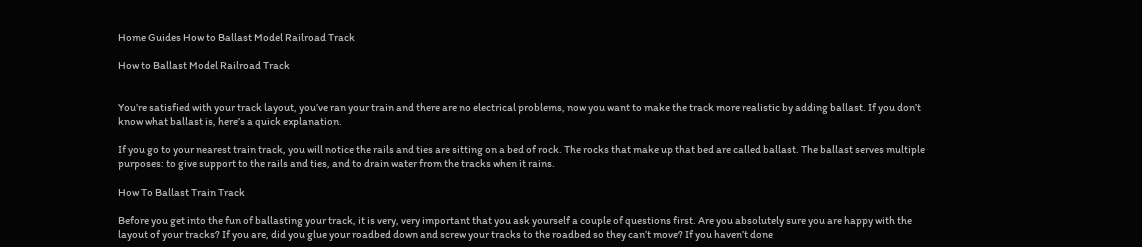Home Guides How to Ballast Model Railroad Track

How to Ballast Model Railroad Track


You’re satisfied with your track layout, you’ve ran your train and there are no electrical problems, now you want to make the track more realistic by adding ballast. If you don’t know what ballast is, here’s a quick explanation.

If you go to your nearest train track, you will notice the rails and ties are sitting on a bed of rock. The rocks that make up that bed are called ballast. The ballast serves multiple purposes: to give support to the rails and ties, and to drain water from the tracks when it rains.

How To Ballast Train Track

Before you get into the fun of ballasting your track, it is very, very important that you ask yourself a couple of questions first. Are you absolutely sure you are happy with the layout of your tracks? If you are, did you glue your roadbed down and screw your tracks to the roadbed so they can’t move? If you haven’t done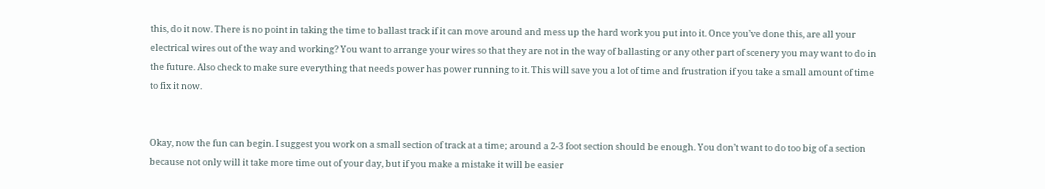this, do it now. There is no point in taking the time to ballast track if it can move around and mess up the hard work you put into it. Once you’ve done this, are all your electrical wires out of the way and working? You want to arrange your wires so that they are not in the way of ballasting or any other part of scenery you may want to do in the future. Also check to make sure everything that needs power has power running to it. This will save you a lot of time and frustration if you take a small amount of time to fix it now.


Okay, now the fun can begin. I suggest you work on a small section of track at a time; around a 2-3 foot section should be enough. You don’t want to do too big of a section because not only will it take more time out of your day, but if you make a mistake it will be easier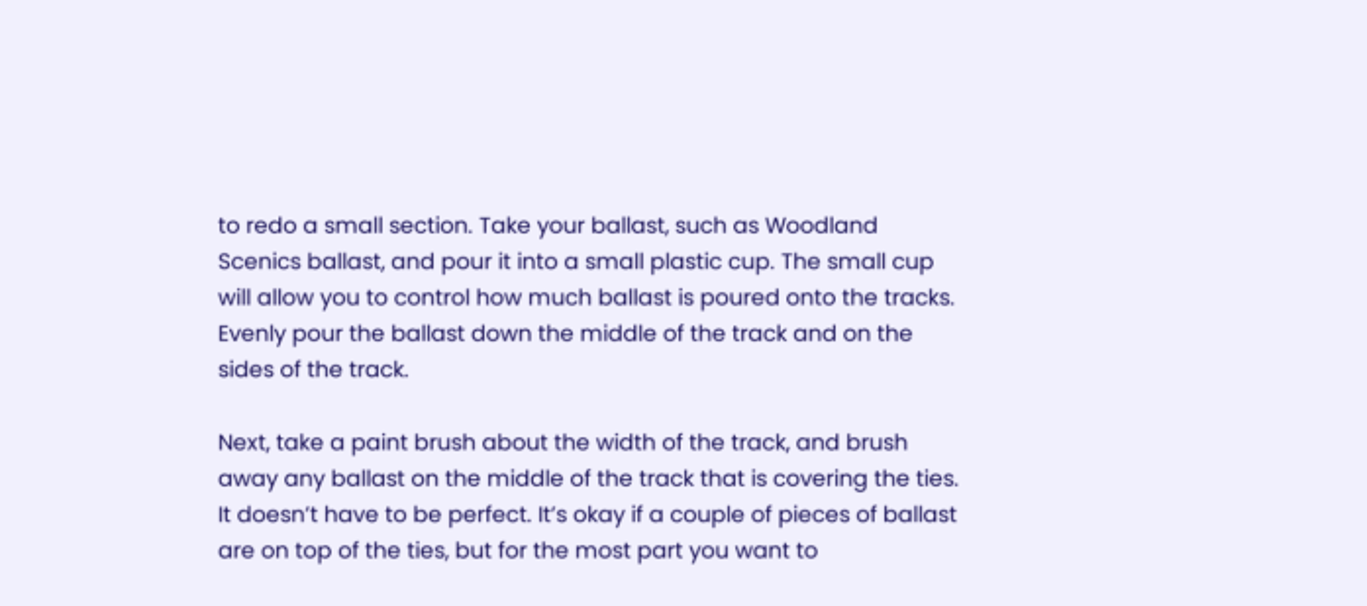to redo a small section. Take your ballast, such as Woodland Scenics ballast, and pour it into a small plastic cup. The small cup will allow you to control how much ballast is poured onto the tracks. Evenly pour the ballast down the middle of the track and on the sides of the track.

Next, take a paint brush about the width of the track, and brush away any ballast on the middle of the track that is covering the ties. It doesn’t have to be perfect. It’s okay if a couple of pieces of ballast are on top of the ties, but for the most part you want to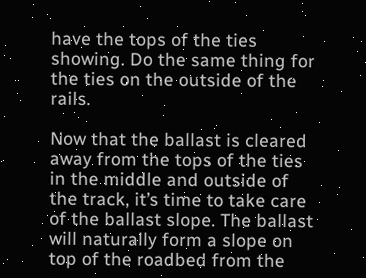have the tops of the ties showing. Do the same thing for the ties on the outside of the rails.

Now that the ballast is cleared away from the tops of the ties in the middle and outside of the track, it’s time to take care of the ballast slope. The ballast will naturally form a slope on top of the roadbed from the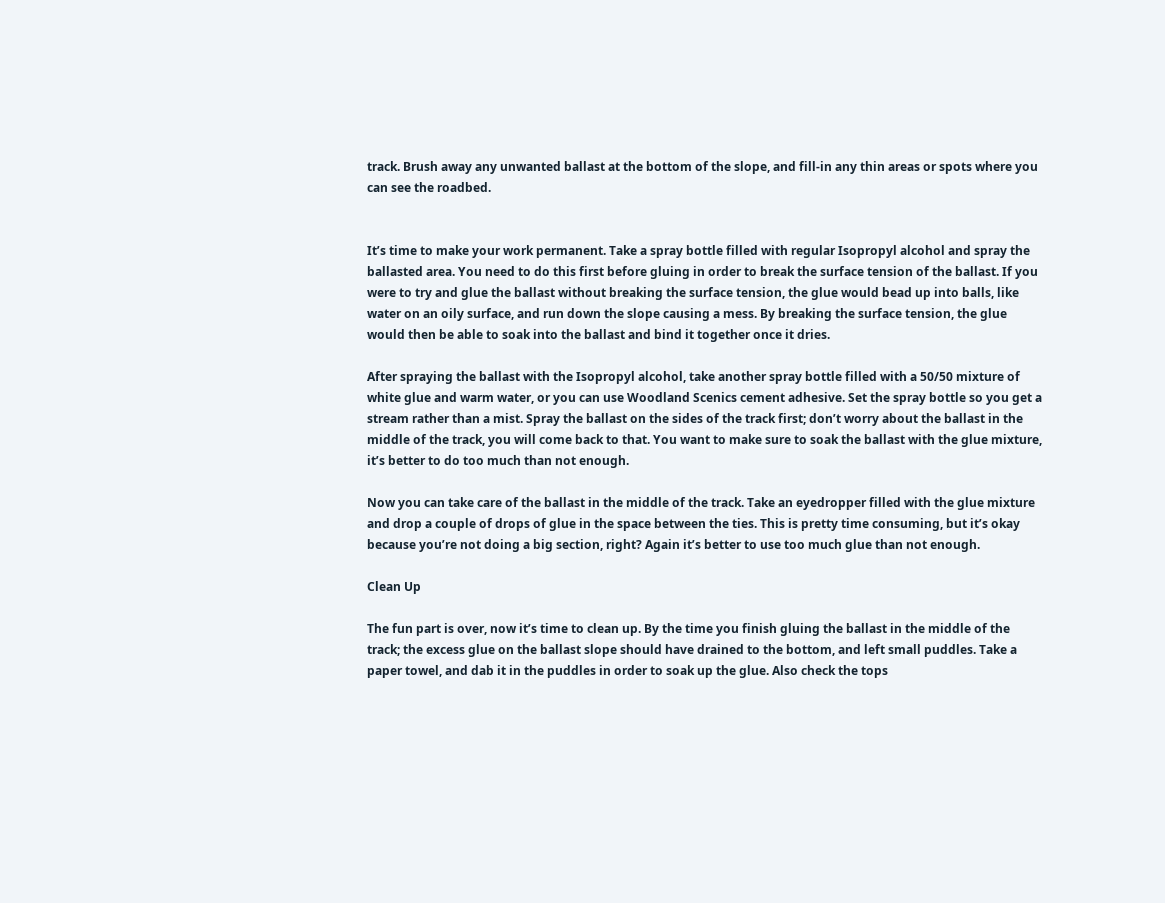track. Brush away any unwanted ballast at the bottom of the slope, and fill-in any thin areas or spots where you can see the roadbed.


It’s time to make your work permanent. Take a spray bottle filled with regular Isopropyl alcohol and spray the ballasted area. You need to do this first before gluing in order to break the surface tension of the ballast. If you were to try and glue the ballast without breaking the surface tension, the glue would bead up into balls, like water on an oily surface, and run down the slope causing a mess. By breaking the surface tension, the glue would then be able to soak into the ballast and bind it together once it dries.

After spraying the ballast with the Isopropyl alcohol, take another spray bottle filled with a 50/50 mixture of white glue and warm water, or you can use Woodland Scenics cement adhesive. Set the spray bottle so you get a stream rather than a mist. Spray the ballast on the sides of the track first; don’t worry about the ballast in the middle of the track, you will come back to that. You want to make sure to soak the ballast with the glue mixture, it’s better to do too much than not enough.

Now you can take care of the ballast in the middle of the track. Take an eyedropper filled with the glue mixture and drop a couple of drops of glue in the space between the ties. This is pretty time consuming, but it’s okay because you’re not doing a big section, right? Again it’s better to use too much glue than not enough.

Clean Up

The fun part is over, now it’s time to clean up. By the time you finish gluing the ballast in the middle of the track; the excess glue on the ballast slope should have drained to the bottom, and left small puddles. Take a paper towel, and dab it in the puddles in order to soak up the glue. Also check the tops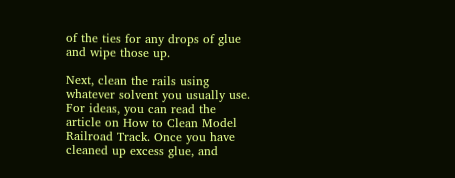of the ties for any drops of glue and wipe those up.

Next, clean the rails using whatever solvent you usually use. For ideas, you can read the article on How to Clean Model Railroad Track. Once you have cleaned up excess glue, and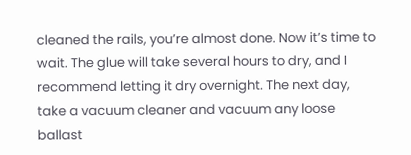cleaned the rails, you’re almost done. Now it’s time to wait. The glue will take several hours to dry, and I recommend letting it dry overnight. The next day, take a vacuum cleaner and vacuum any loose ballast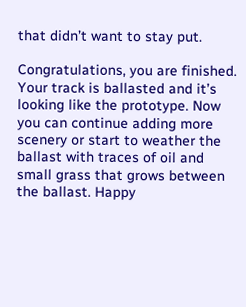that didn’t want to stay put.

Congratulations, you are finished. Your track is ballasted and it’s looking like the prototype. Now you can continue adding more scenery or start to weather the ballast with traces of oil and small grass that grows between the ballast. Happy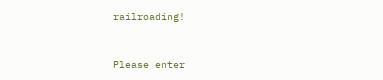railroading!


Please enter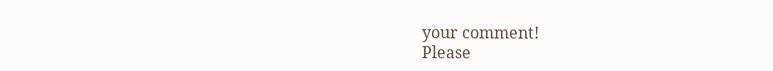your comment!
Please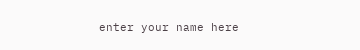enter your name here